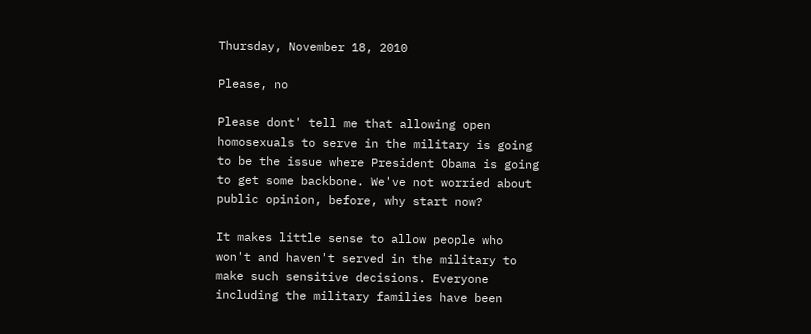Thursday, November 18, 2010

Please, no

Please dont' tell me that allowing open homosexuals to serve in the military is going to be the issue where President Obama is going to get some backbone. We've not worried about public opinion, before, why start now?

It makes little sense to allow people who won't and haven't served in the military to make such sensitive decisions. Everyone including the military families have been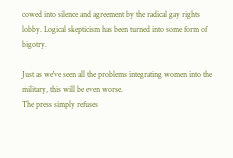cowed into silence and agreement by the radical gay rights lobby. Logical skepticism has been turned into some form of bigotry.

Just as we've seen all the problems integrating women into the military, this will be even worse.
The press simply refuses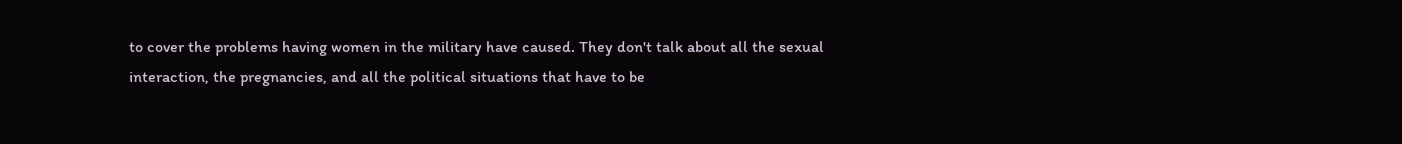to cover the problems having women in the military have caused. They don't talk about all the sexual interaction, the pregnancies, and all the political situations that have to be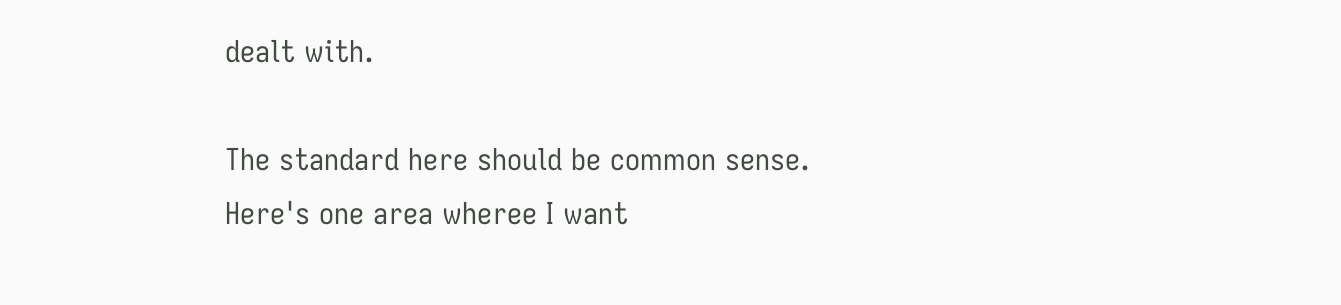dealt with.

The standard here should be common sense.
Here's one area wheree I want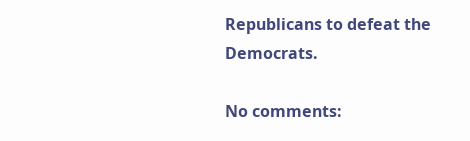Republicans to defeat the Democrats.

No comments: